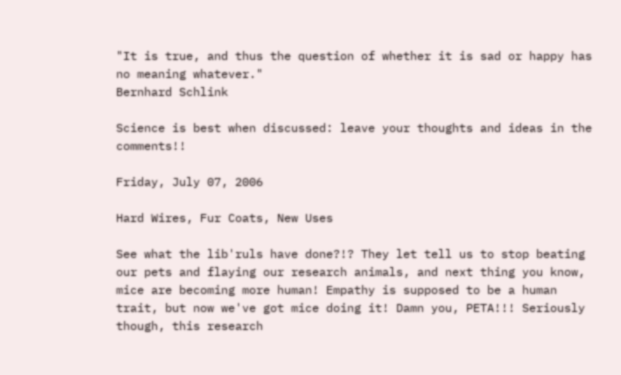"It is true, and thus the question of whether it is sad or happy has no meaning whatever."
Bernhard Schlink

Science is best when discussed: leave your thoughts and ideas in the comments!!

Friday, July 07, 2006

Hard Wires, Fur Coats, New Uses

See what the lib'ruls have done?!? They let tell us to stop beating our pets and flaying our research animals, and next thing you know, mice are becoming more human! Empathy is supposed to be a human trait, but now we've got mice doing it! Damn you, PETA!!! Seriously though, this research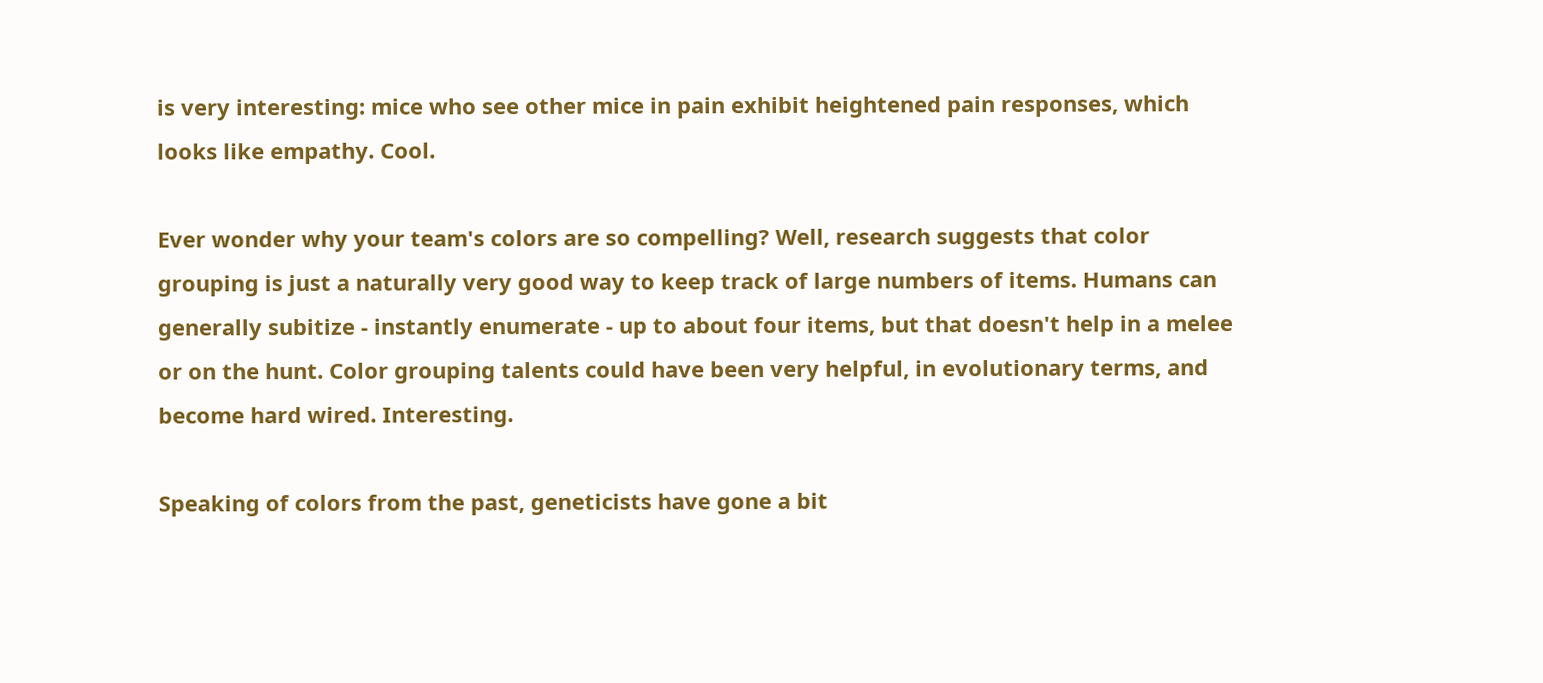is very interesting: mice who see other mice in pain exhibit heightened pain responses, which looks like empathy. Cool.

Ever wonder why your team's colors are so compelling? Well, research suggests that color grouping is just a naturally very good way to keep track of large numbers of items. Humans can generally subitize - instantly enumerate - up to about four items, but that doesn't help in a melee or on the hunt. Color grouping talents could have been very helpful, in evolutionary terms, and become hard wired. Interesting.

Speaking of colors from the past, geneticists have gone a bit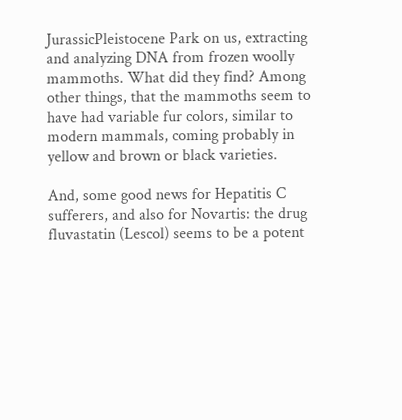JurassicPleistocene Park on us, extracting and analyzing DNA from frozen woolly mammoths. What did they find? Among other things, that the mammoths seem to have had variable fur colors, similar to modern mammals, coming probably in yellow and brown or black varieties.

And, some good news for Hepatitis C sufferers, and also for Novartis: the drug fluvastatin (Lescol) seems to be a potent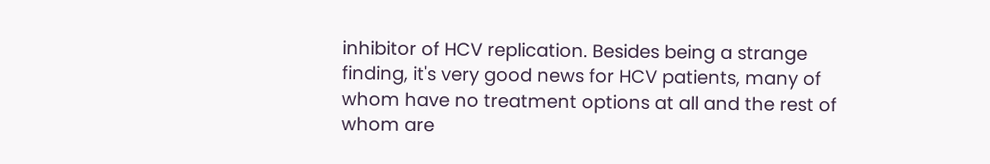inhibitor of HCV replication. Besides being a strange finding, it's very good news for HCV patients, many of whom have no treatment options at all and the rest of whom are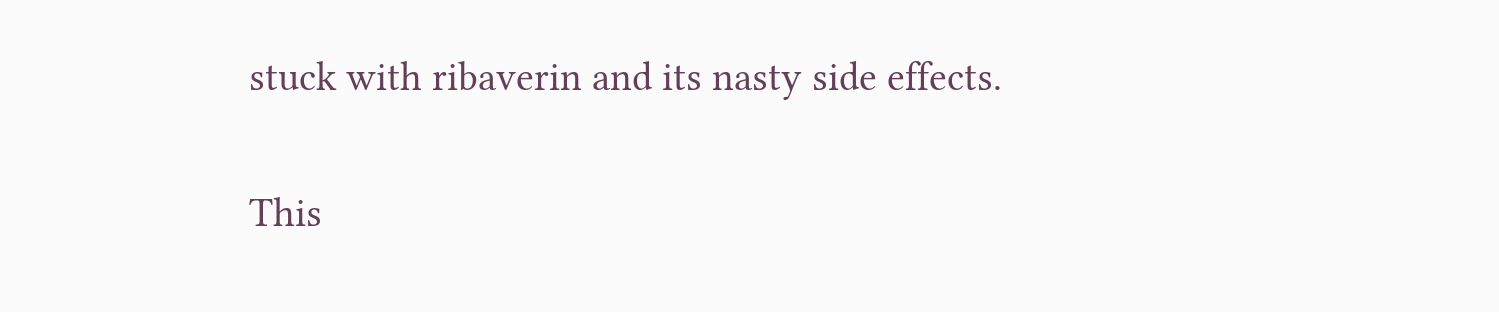stuck with ribaverin and its nasty side effects.

This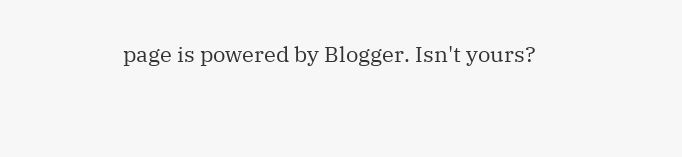page is powered by Blogger. Isn't yours?